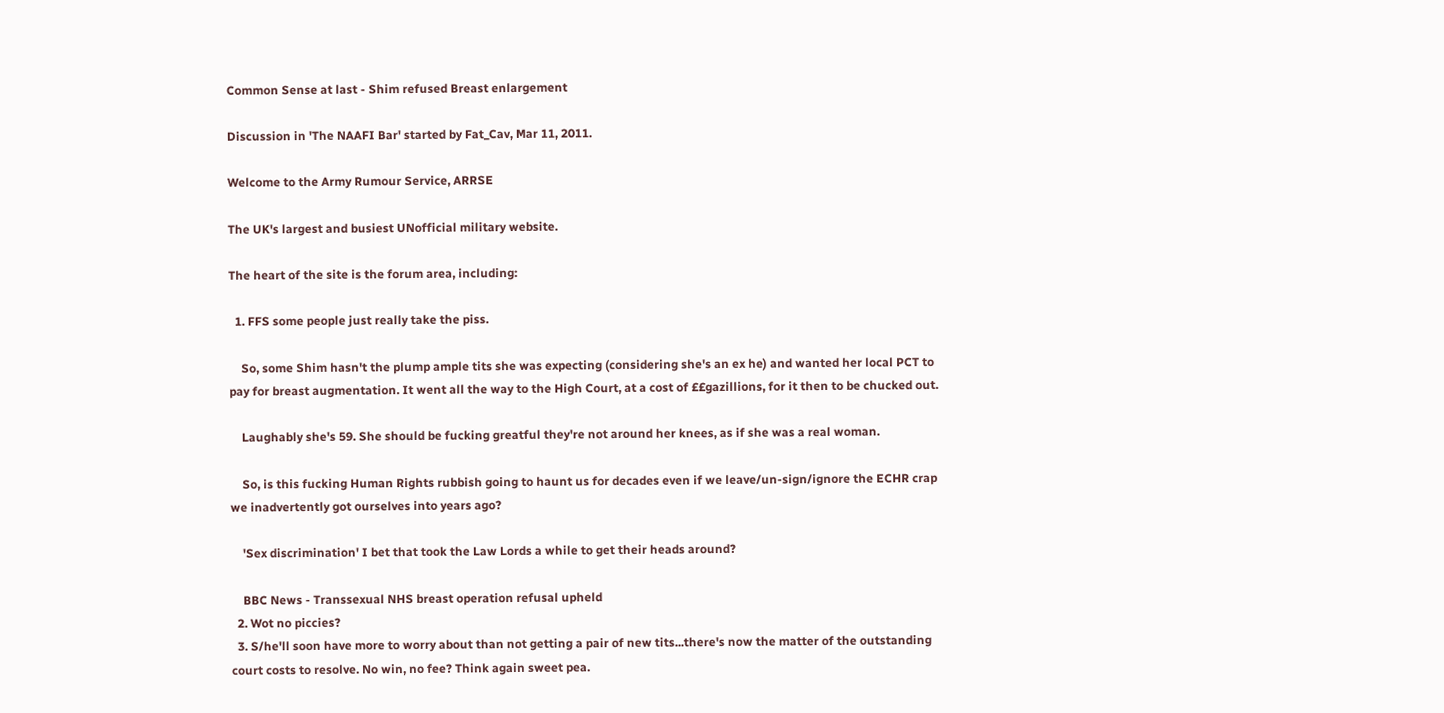Common Sense at last - Shim refused Breast enlargement

Discussion in 'The NAAFI Bar' started by Fat_Cav, Mar 11, 2011.

Welcome to the Army Rumour Service, ARRSE

The UK's largest and busiest UNofficial military website.

The heart of the site is the forum area, including:

  1. FFS some people just really take the piss.

    So, some Shim hasn't the plump ample tits she was expecting (considering she's an ex he) and wanted her local PCT to pay for breast augmentation. It went all the way to the High Court, at a cost of ££gazillions, for it then to be chucked out.

    Laughably she's 59. She should be fucking greatful they're not around her knees, as if she was a real woman.

    So, is this fucking Human Rights rubbish going to haunt us for decades even if we leave/un-sign/ignore the ECHR crap we inadvertently got ourselves into years ago?

    'Sex discrimination' I bet that took the Law Lords a while to get their heads around?

    BBC News - Transsexual NHS breast operation refusal upheld
  2. Wot no piccies?
  3. S/he'll soon have more to worry about than not getting a pair of new tits...there's now the matter of the outstanding court costs to resolve. No win, no fee? Think again sweet pea.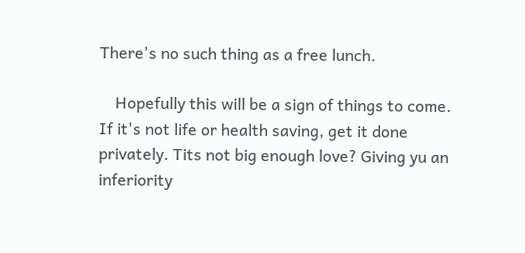There's no such thing as a free lunch.

    Hopefully this will be a sign of things to come. If it's not life or health saving, get it done privately. Tits not big enough love? Giving yu an inferiority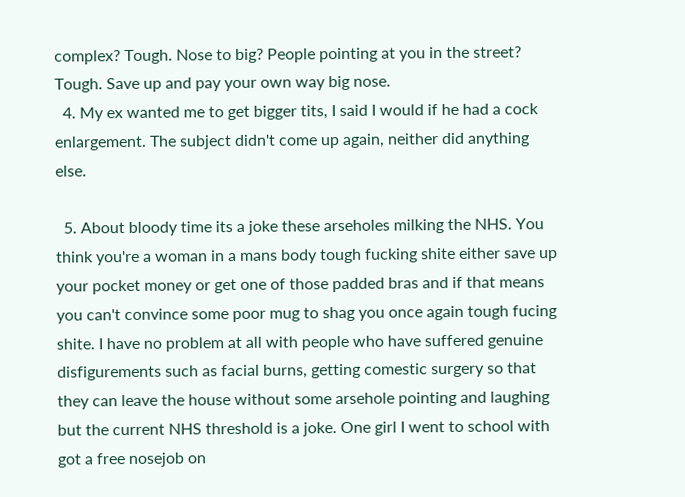complex? Tough. Nose to big? People pointing at you in the street? Tough. Save up and pay your own way big nose.
  4. My ex wanted me to get bigger tits, I said I would if he had a cock enlargement. The subject didn't come up again, neither did anything else.

  5. About bloody time its a joke these arseholes milking the NHS. You think you're a woman in a mans body tough fucking shite either save up your pocket money or get one of those padded bras and if that means you can't convince some poor mug to shag you once again tough fucing shite. I have no problem at all with people who have suffered genuine disfigurements such as facial burns, getting comestic surgery so that they can leave the house without some arsehole pointing and laughing but the current NHS threshold is a joke. One girl I went to school with got a free nosejob on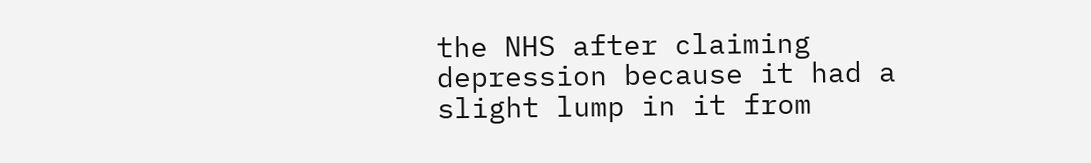the NHS after claiming depression because it had a slight lump in it from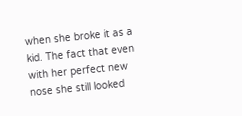when she broke it as a kid. The fact that even with her perfect new nose she still looked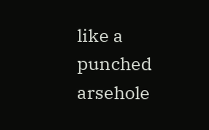like a punched arsehole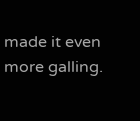made it even more galling.